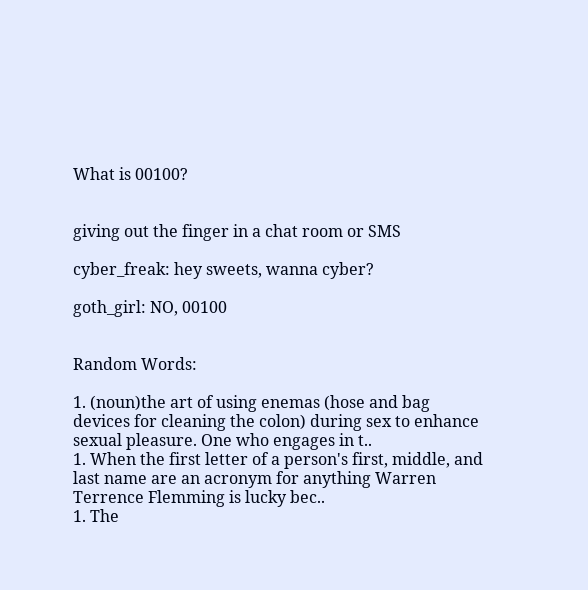What is 00100?


giving out the finger in a chat room or SMS

cyber_freak: hey sweets, wanna cyber?

goth_girl: NO, 00100


Random Words:

1. (noun)the art of using enemas (hose and bag devices for cleaning the colon) during sex to enhance sexual pleasure. One who engages in t..
1. When the first letter of a person's first, middle, and last name are an acronym for anything Warren Terrence Flemming is lucky bec..
1. The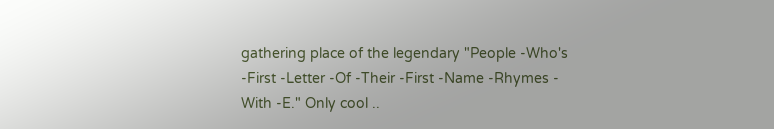gathering place of the legendary "People -Who's -First -Letter -Of -Their -First -Name -Rhymes - With -E." Only cool ..